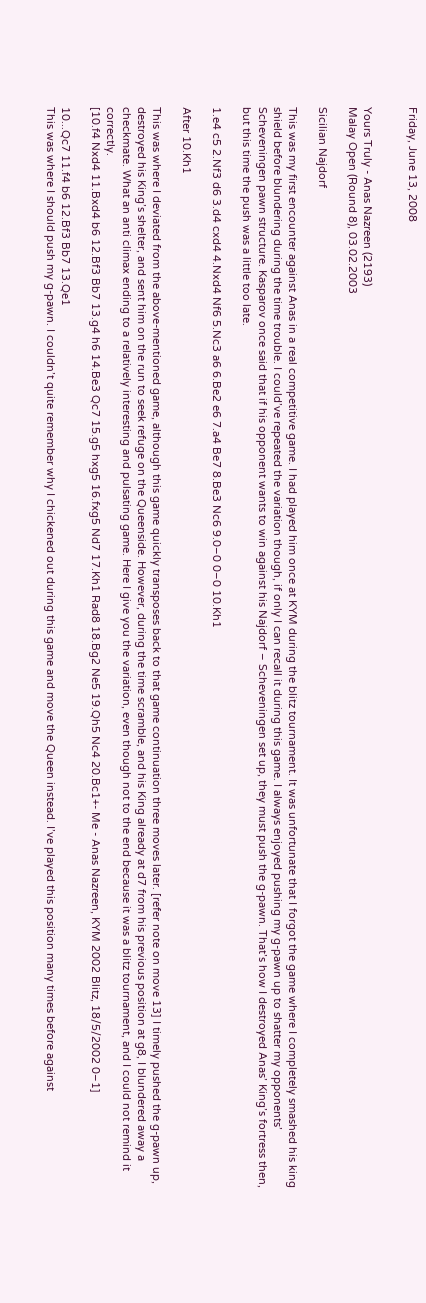Friday, June 13, 2008


Yours Truly - Anas Nazreen (2193)
Malay Open (Round 8), 03.02.2003

Sicilian Najdorf

This was my first encounter against Anas in a real competitive game. I had played him once at KYM during the blitz tournament. It was unfortunate that I forgot the game where I completely smashed his king shield before blundering during the time trouble. I could’ve repeated the variation though, if only I can recall it during this game. I always enjoyed pushing my g-pawn up to shatter my opponents’ Scheveningen pawn structure. Kasparov once said that if his opponent wants to win against his Najdorf – Scheveningen set up, they must push the g-pawn. That’s how I destroyed Anas’ King’s fortress then, but this time the push was a little too late.

1.e4 c5 2.Nf3 d6 3.d4 cxd4 4.Nxd4 Nf6 5.Nc3 a6 6.Be2 e6 7.a4 Be7 8.Be3 Nc6 9.0–0 0–0 10.Kh1

After 10.Kh1

This was where I deviated from the above-mentioned game, although this game quickly transposes back to that game continuation three moves later. [refer note on move 13] I timely pushed the g-pawn up, destroyed his King’s shelter, and sent him on the run to seek refuge on the Queenside. However, during the time scramble, and his King already at d7 from his previous position at g8, I blundered away a checkmate. What an anti climax ending to a relatively interesting and pulsating game. Here I give you the variation, even though not to the end because it was a blitz tournament, and I could not remind it correctly.
[10.f4 Nxd4 11.Bxd4 b6 12.Bf3 Bb7 13.g4 h6 14.Be3 Qc7 15.g5 hxg5 16.fxg5 Nd7 17.Kh1 Rad8 18.Bg2 Ne5 19.Qh5 Nc4 20.Bc1+- Me - Anas Nazreen, KYM 2002 Blitz, 18/5/2002 0–1]

10...Qc7 11.f4 b6 12.Bf3 Bb7 13.Qe1
This was where I should push my g-pawn. I couldn’t quite remember why I chickened out during this game and move the Queen instead. I’ve played this position many times before against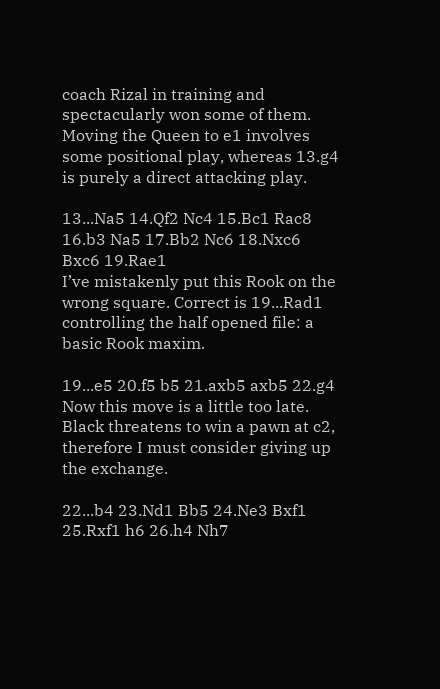coach Rizal in training and spectacularly won some of them. Moving the Queen to e1 involves some positional play, whereas 13.g4 is purely a direct attacking play.

13...Na5 14.Qf2 Nc4 15.Bc1 Rac8 16.b3 Na5 17.Bb2 Nc6 18.Nxc6 Bxc6 19.Rae1
I’ve mistakenly put this Rook on the wrong square. Correct is 19...Rad1 controlling the half opened file: a basic Rook maxim.

19...e5 20.f5 b5 21.axb5 axb5 22.g4
Now this move is a little too late. Black threatens to win a pawn at c2, therefore I must consider giving up the exchange.

22...b4 23.Nd1 Bb5 24.Ne3 Bxf1 25.Rxf1 h6 26.h4 Nh7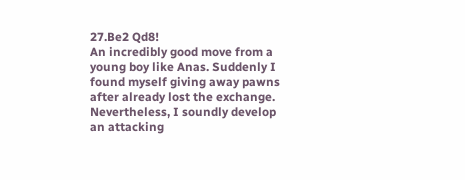27.Be2 Qd8!
An incredibly good move from a young boy like Anas. Suddenly I found myself giving away pawns after already lost the exchange. Nevertheless, I soundly develop an attacking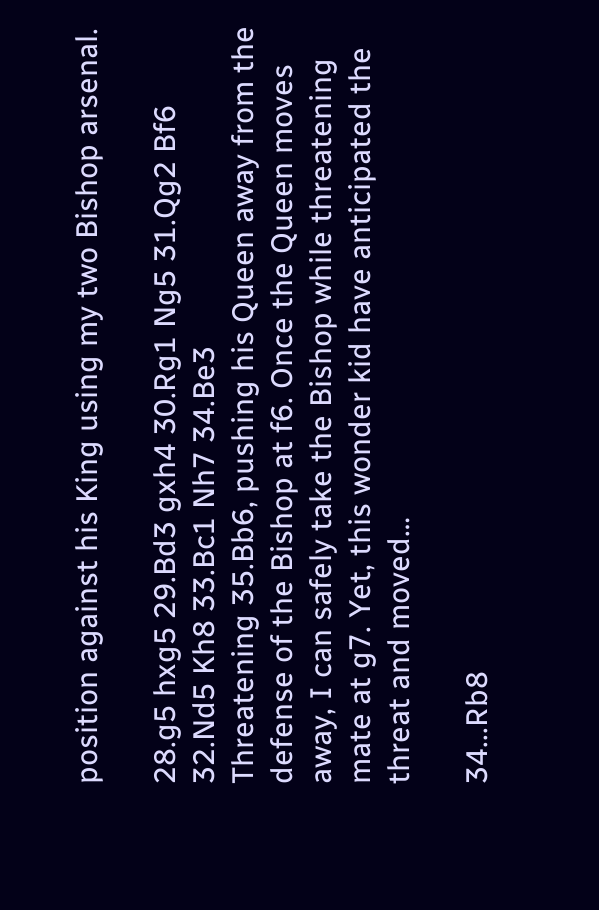position against his King using my two Bishop arsenal.

28.g5 hxg5 29.Bd3 gxh4 30.Rg1 Ng5 31.Qg2 Bf6 32.Nd5 Kh8 33.Bc1 Nh7 34.Be3
Threatening 35.Bb6, pushing his Queen away from the defense of the Bishop at f6. Once the Queen moves away, I can safely take the Bishop while threatening mate at g7. Yet, this wonder kid have anticipated the threat and moved…

34...Rb8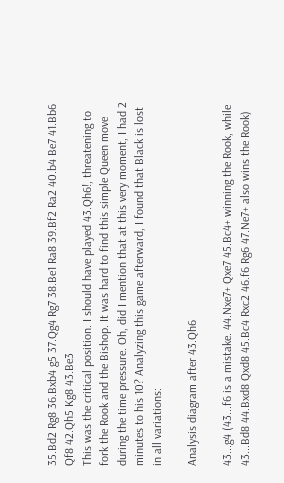35.Bd2 Rg8 36.Bxb4 g5 37.Qg4 Rg7 38.Be1 Ra8 39.Bf2 Ra2 40.b4 Be7 41.Bb6 Qf8 42.Qh5 Kg8 43.Be3
This was the critical position. I should have played 43.Qh6!, threatening to fork the Rook and the Bishop. It was hard to find this simple Queen move during the time pressure. Oh, did I mention that at this very moment, I had 2 minutes to his 10? Analyzing this game afterward, I found that Black is lost in all variations:

Analysis diagram after 43.Qh6

43...g4 (43...f6 is a mistake. 44.Nxe7+ Qxe7 45.Bc4+ winning the Rook, while 43...Bd8 44.Bxd8 Qxd8 45.Bc4 Rxc2 46.f6 Rg6 47.Ne7+ also wins the Rook)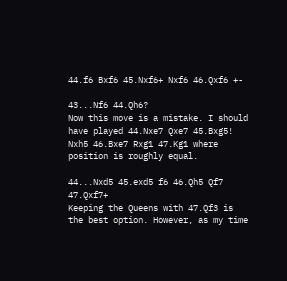44.f6 Bxf6 45.Nxf6+ Nxf6 46.Qxf6 +-

43...Nf6 44.Qh6?
Now this move is a mistake. I should have played 44.Nxe7 Qxe7 45.Bxg5! Nxh5 46.Bxe7 Rxg1 47.Kg1 where position is roughly equal.

44...Nxd5 45.exd5 f6 46.Qh5 Qf7 47.Qxf7+
Keeping the Queens with 47.Qf3 is the best option. However, as my time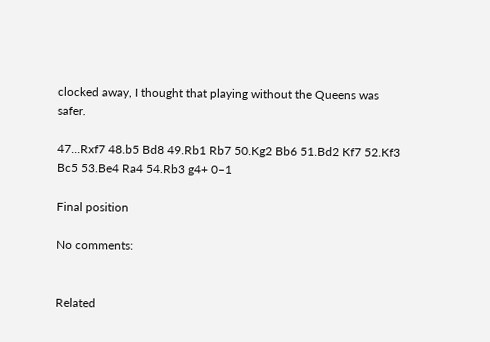clocked away, I thought that playing without the Queens was safer.

47...Rxf7 48.b5 Bd8 49.Rb1 Rb7 50.Kg2 Bb6 51.Bd2 Kf7 52.Kf3 Bc5 53.Be4 Ra4 54.Rb3 g4+ 0–1

Final position

No comments:


Related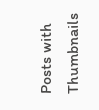Posts with Thumbnails